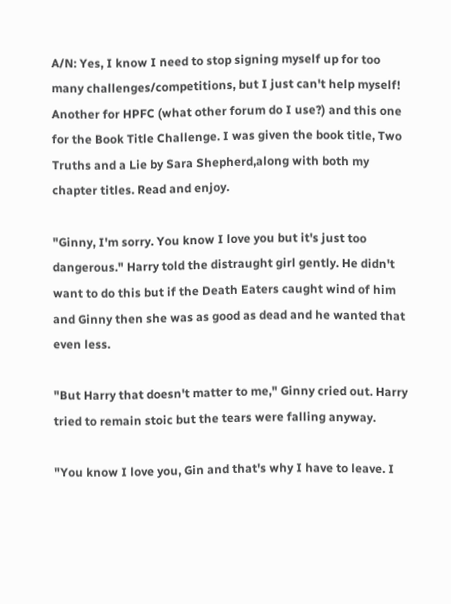A/N: Yes, I know I need to stop signing myself up for too many challenges/competitions, but I just can't help myself! Another for HPFC (what other forum do I use?) and this one for the Book Title Challenge. I was given the book title, Two Truths and a Lie by Sara Shepherd,along with both my chapter titles. Read and enjoy.

"Ginny, I'm sorry. You know I love you but it's just too dangerous." Harry told the distraught girl gently. He didn't want to do this but if the Death Eaters caught wind of him and Ginny then she was as good as dead and he wanted that even less.

"But Harry that doesn't matter to me," Ginny cried out. Harry tried to remain stoic but the tears were falling anyway.

"You know I love you, Gin and that's why I have to leave. I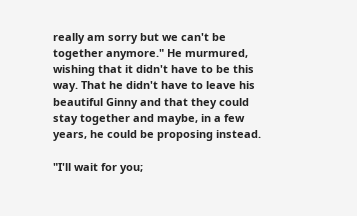really am sorry but we can't be together anymore." He murmured, wishing that it didn't have to be this way. That he didn't have to leave his beautiful Ginny and that they could stay together and maybe, in a few years, he could be proposing instead.

"I'll wait for you;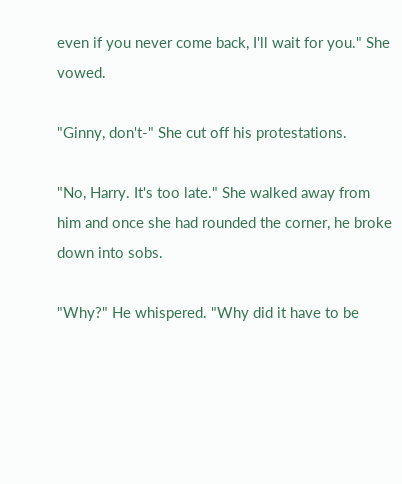even if you never come back, I'll wait for you." She vowed.

"Ginny, don't-" She cut off his protestations.

"No, Harry. It's too late." She walked away from him and once she had rounded the corner, he broke down into sobs.

"Why?" He whispered. "Why did it have to be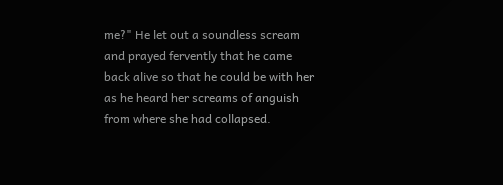me?" He let out a soundless scream and prayed fervently that he came back alive so that he could be with her as he heard her screams of anguish from where she had collapsed.